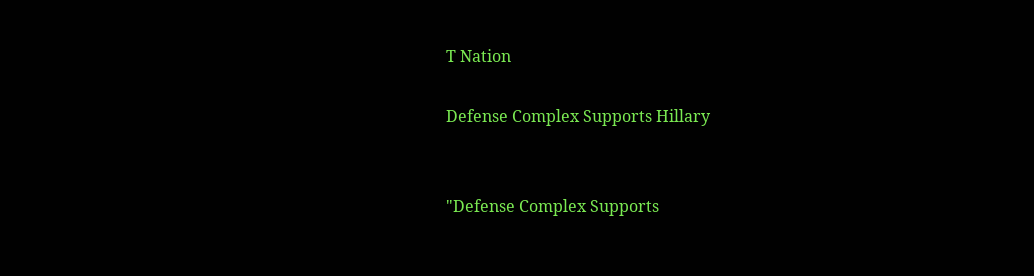T Nation

Defense Complex Supports Hillary


"Defense Complex Supports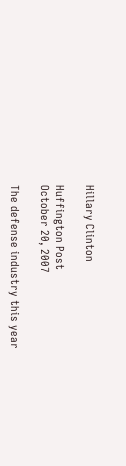Hillary Clinton

Huffington Post
October 20, 2007

The defense industry this year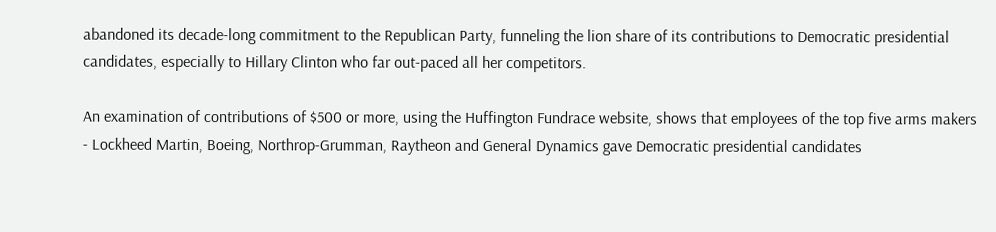abandoned its decade-long commitment to the Republican Party, funneling the lion share of its contributions to Democratic presidential candidates, especially to Hillary Clinton who far out-paced all her competitors.

An examination of contributions of $500 or more, using the Huffington Fundrace website, shows that employees of the top five arms makers - Lockheed Martin, Boeing, Northrop-Grumman, Raytheon and General Dynamics gave Democratic presidential candidates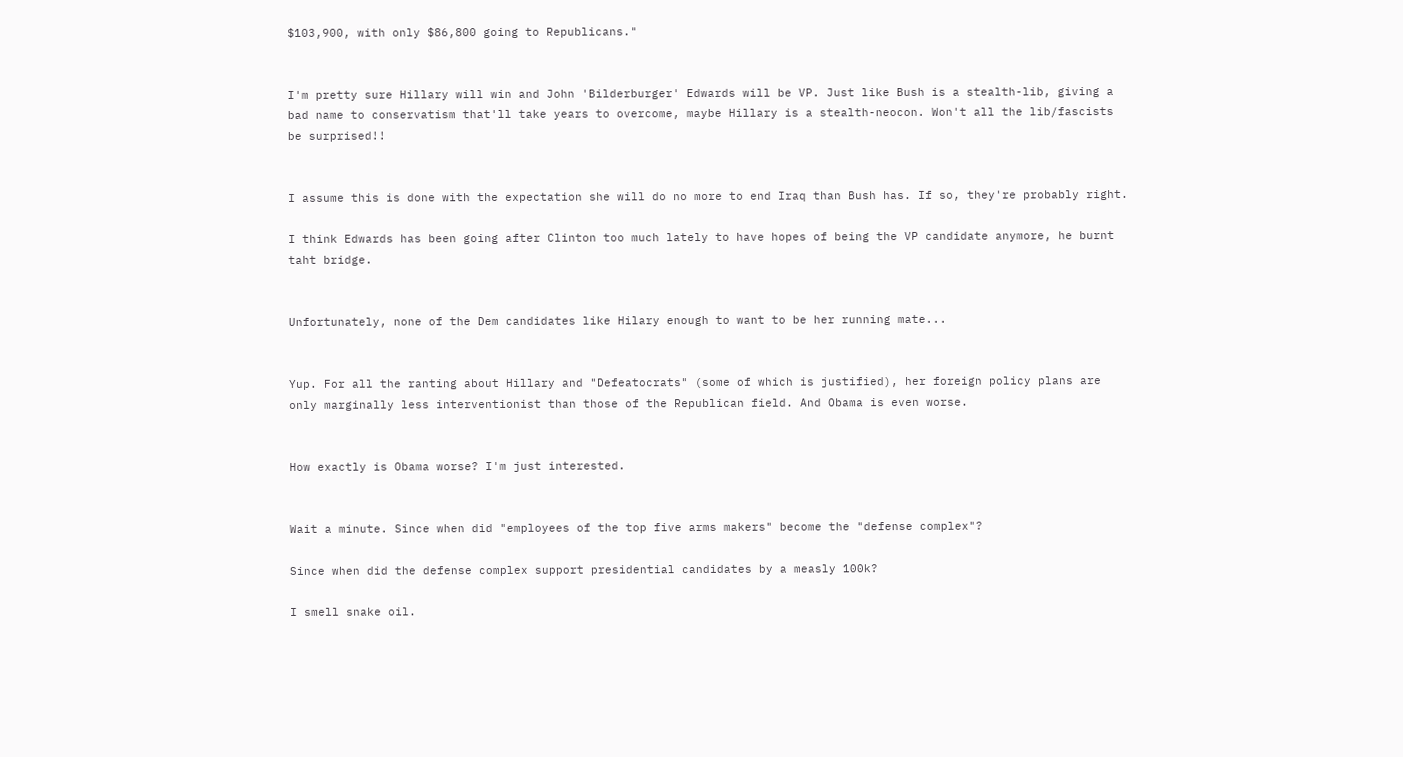$103,900, with only $86,800 going to Republicans."


I'm pretty sure Hillary will win and John 'Bilderburger' Edwards will be VP. Just like Bush is a stealth-lib, giving a bad name to conservatism that'll take years to overcome, maybe Hillary is a stealth-neocon. Won't all the lib/fascists be surprised!!


I assume this is done with the expectation she will do no more to end Iraq than Bush has. If so, they're probably right.

I think Edwards has been going after Clinton too much lately to have hopes of being the VP candidate anymore, he burnt taht bridge.


Unfortunately, none of the Dem candidates like Hilary enough to want to be her running mate...


Yup. For all the ranting about Hillary and "Defeatocrats" (some of which is justified), her foreign policy plans are only marginally less interventionist than those of the Republican field. And Obama is even worse.


How exactly is Obama worse? I'm just interested.


Wait a minute. Since when did "employees of the top five arms makers" become the "defense complex"?

Since when did the defense complex support presidential candidates by a measly 100k?

I smell snake oil.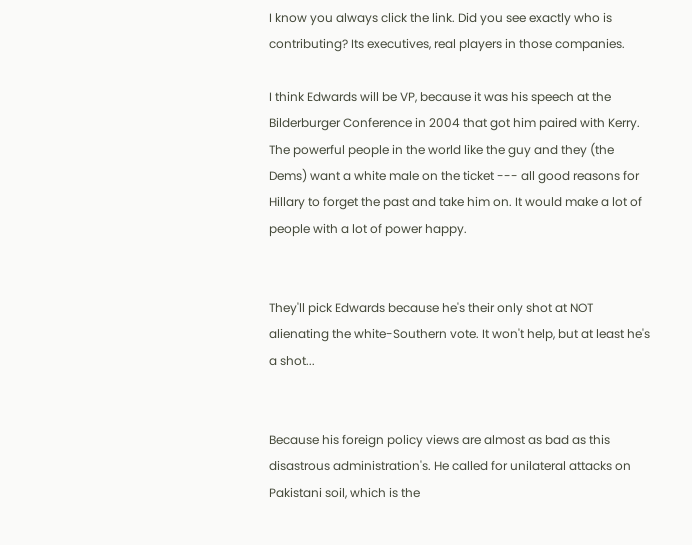I know you always click the link. Did you see exactly who is contributing? Its executives, real players in those companies.

I think Edwards will be VP, because it was his speech at the Bilderburger Conference in 2004 that got him paired with Kerry. The powerful people in the world like the guy and they (the Dems) want a white male on the ticket --- all good reasons for Hillary to forget the past and take him on. It would make a lot of people with a lot of power happy.


They'll pick Edwards because he's their only shot at NOT alienating the white-Southern vote. It won't help, but at least he's a shot...


Because his foreign policy views are almost as bad as this disastrous administration's. He called for unilateral attacks on Pakistani soil, which is the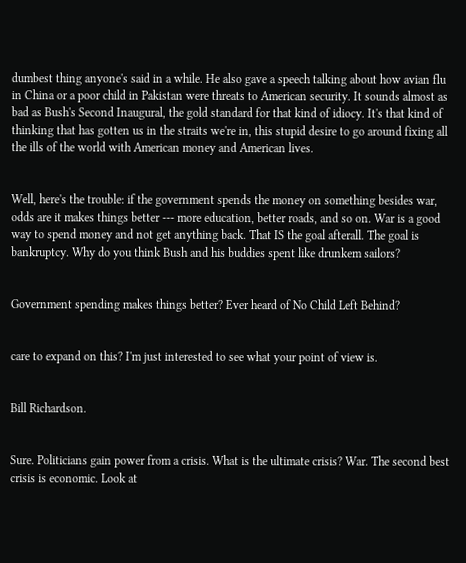dumbest thing anyone's said in a while. He also gave a speech talking about how avian flu in China or a poor child in Pakistan were threats to American security. It sounds almost as bad as Bush's Second Inaugural, the gold standard for that kind of idiocy. It's that kind of thinking that has gotten us in the straits we're in, this stupid desire to go around fixing all the ills of the world with American money and American lives.


Well, here's the trouble: if the government spends the money on something besides war, odds are it makes things better --- more education, better roads, and so on. War is a good way to spend money and not get anything back. That IS the goal afterall. The goal is bankruptcy. Why do you think Bush and his buddies spent like drunkem sailors?


Government spending makes things better? Ever heard of No Child Left Behind?


care to expand on this? I'm just interested to see what your point of view is.


Bill Richardson.


Sure. Politicians gain power from a crisis. What is the ultimate crisis? War. The second best crisis is economic. Look at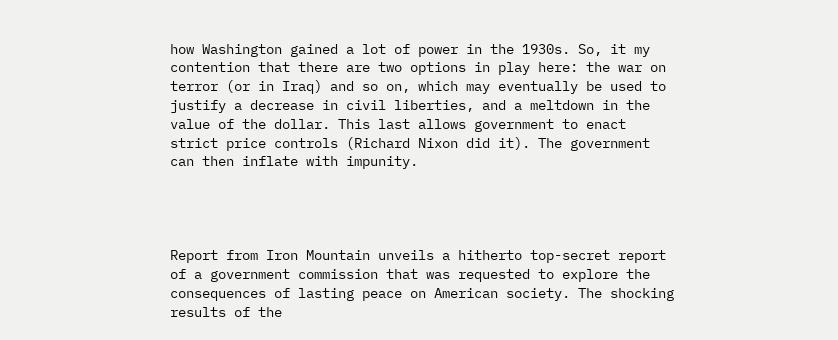how Washington gained a lot of power in the 1930s. So, it my contention that there are two options in play here: the war on terror (or in Iraq) and so on, which may eventually be used to justify a decrease in civil liberties, and a meltdown in the value of the dollar. This last allows government to enact strict price controls (Richard Nixon did it). The government can then inflate with impunity.




Report from Iron Mountain unveils a hitherto top-secret report of a government commission that was requested to explore the consequences of lasting peace on American society. The shocking results of the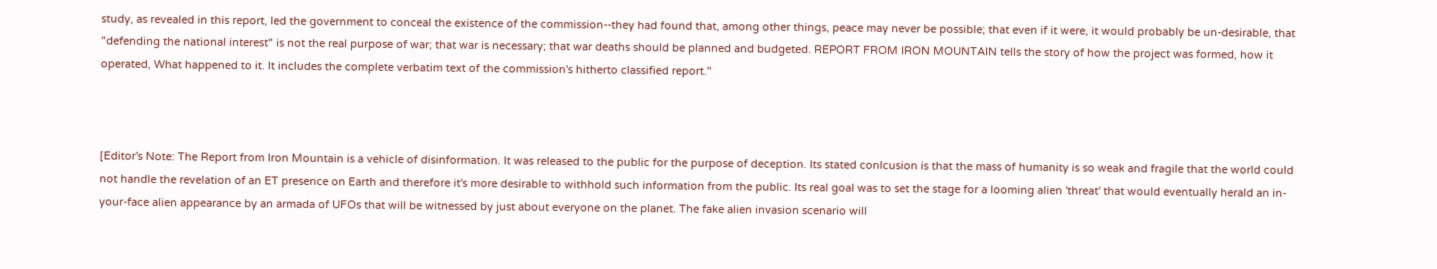study, as revealed in this report, led the government to conceal the existence of the commission--they had found that, among other things, peace may never be possible; that even if it were, it would probably be un-desirable, that "defending the national interest" is not the real purpose of war; that war is necessary; that war deaths should be planned and budgeted. REPORT FROM IRON MOUNTAIN tells the story of how the project was formed, how it operated, What happened to it. It includes the complete verbatim text of the commission's hitherto classified report."



[Editor's Note: The Report from Iron Mountain is a vehicle of disinformation. It was released to the public for the purpose of deception. Its stated conlcusion is that the mass of humanity is so weak and fragile that the world could not handle the revelation of an ET presence on Earth and therefore it's more desirable to withhold such information from the public. Its real goal was to set the stage for a looming alien 'threat' that would eventually herald an in-your-face alien appearance by an armada of UFOs that will be witnessed by just about everyone on the planet. The fake alien invasion scenario will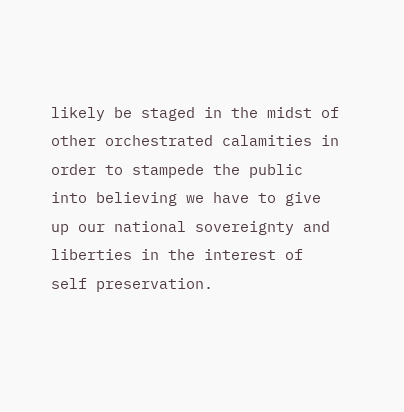likely be staged in the midst of other orchestrated calamities in order to stampede the public into believing we have to give up our national sovereignty and liberties in the interest of self preservation.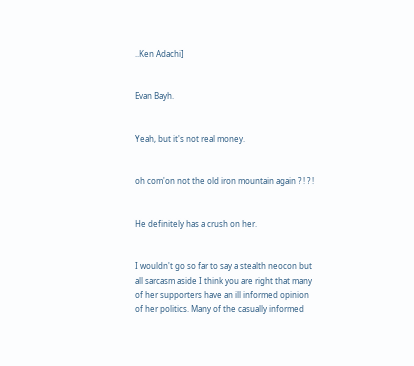..Ken Adachi]


Evan Bayh.


Yeah, but it's not real money.


oh com'on not the old iron mountain again ? ! ? !


He definitely has a crush on her.


I wouldn't go so far to say a stealth neocon but all sarcasm aside I think you are right that many of her supporters have an ill informed opinion of her politics. Many of the casually informed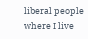liberal people where I live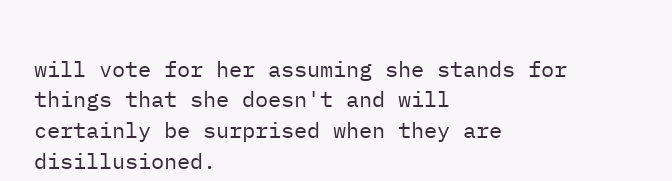will vote for her assuming she stands for things that she doesn't and will certainly be surprised when they are disillusioned.